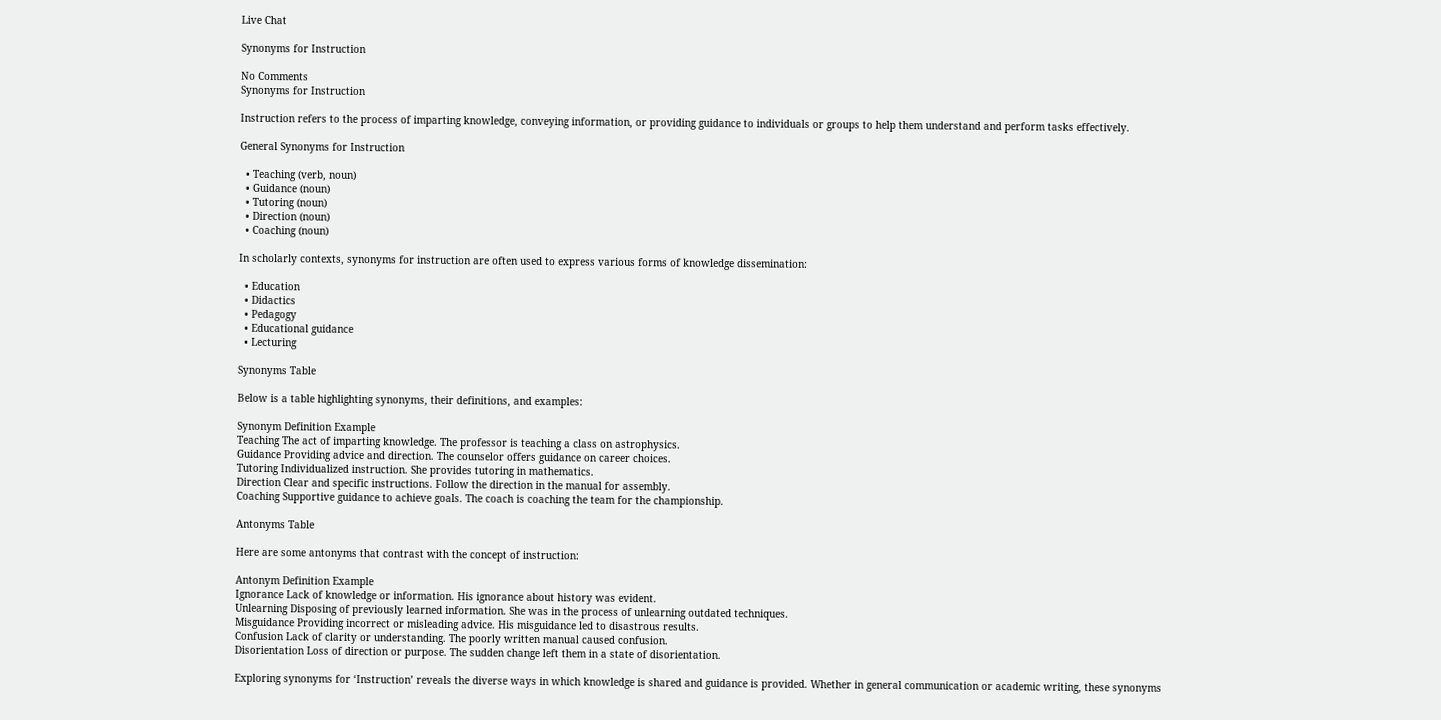Live Chat

Synonyms for Instruction

No Comments
Synonyms for Instruction

Instruction refers to the process of imparting knowledge, conveying information, or providing guidance to individuals or groups to help them understand and perform tasks effectively.

General Synonyms for Instruction

  • Teaching (verb, noun)
  • Guidance (noun)
  • Tutoring (noun)
  • Direction (noun)
  • Coaching (noun)

In scholarly contexts, synonyms for instruction are often used to express various forms of knowledge dissemination:

  • Education
  • Didactics
  • Pedagogy
  • Educational guidance
  • Lecturing

Synonyms Table

Below is a table highlighting synonyms, their definitions, and examples:

Synonym Definition Example
Teaching The act of imparting knowledge. The professor is teaching a class on astrophysics.
Guidance Providing advice and direction. The counselor offers guidance on career choices.
Tutoring Individualized instruction. She provides tutoring in mathematics.
Direction Clear and specific instructions. Follow the direction in the manual for assembly.
Coaching Supportive guidance to achieve goals. The coach is coaching the team for the championship.

Antonyms Table

Here are some antonyms that contrast with the concept of instruction:

Antonym Definition Example
Ignorance Lack of knowledge or information. His ignorance about history was evident.
Unlearning Disposing of previously learned information. She was in the process of unlearning outdated techniques.
Misguidance Providing incorrect or misleading advice. His misguidance led to disastrous results.
Confusion Lack of clarity or understanding. The poorly written manual caused confusion.
Disorientation Loss of direction or purpose. The sudden change left them in a state of disorientation.

Exploring synonyms for ‘Instruction’ reveals the diverse ways in which knowledge is shared and guidance is provided. Whether in general communication or academic writing, these synonyms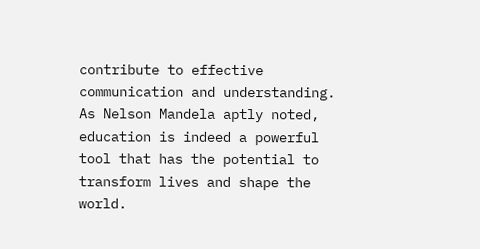contribute to effective communication and understanding. As Nelson Mandela aptly noted, education is indeed a powerful tool that has the potential to transform lives and shape the world.